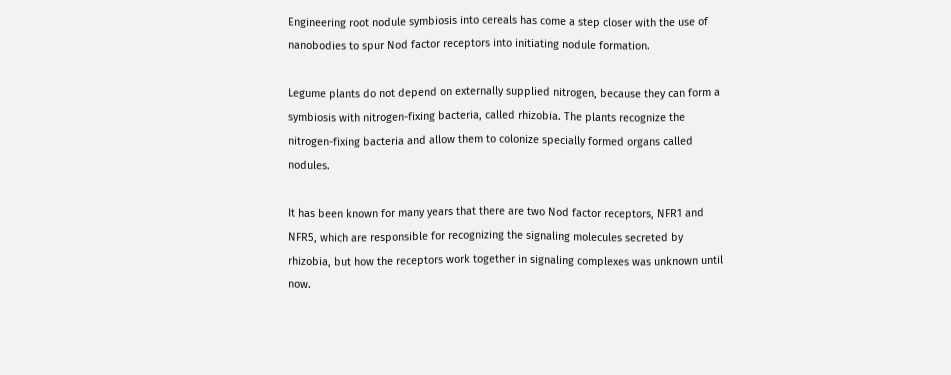Engineering root nodule symbiosis into cereals has come a step closer with the use of nanobodies to spur Nod factor receptors into initiating nodule formation.

Legume plants do not depend on externally supplied nitrogen, because they can form a symbiosis with nitrogen-fixing bacteria, called rhizobia. The plants recognize the nitrogen-fixing bacteria and allow them to colonize specially formed organs called nodules.

It has been known for many years that there are two Nod factor receptors, NFR1 and NFR5, which are responsible for recognizing the signaling molecules secreted by rhizobia, but how the receptors work together in signaling complexes was unknown until now.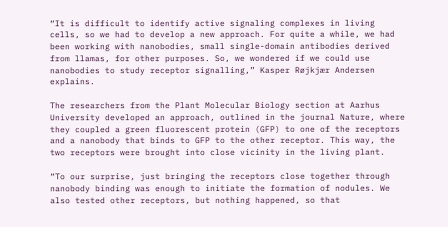“It is difficult to identify active signaling complexes in living cells, so we had to develop a new approach. For quite a while, we had been working with nanobodies, small single-domain antibodies derived from llamas, for other purposes. So, we wondered if we could use nanobodies to study receptor signalling,” Kasper Røjkjær Andersen explains.

The researchers from the Plant Molecular Biology section at Aarhus University developed an approach, outlined in the journal Nature, where they coupled a green fluorescent protein (GFP) to one of the receptors and a nanobody that binds to GFP to the other receptor. This way, the two receptors were brought into close vicinity in the living plant.

“To our surprise, just bringing the receptors close together through nanobody binding was enough to initiate the formation of nodules. We also tested other receptors, but nothing happened, so that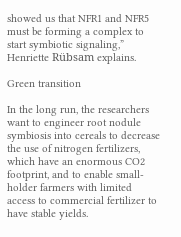showed us that NFR1 and NFR5 must be forming a complex to start symbiotic signaling,” Henriette Rübsam explains.

Green transition

In the long run, the researchers want to engineer root nodule symbiosis into cereals to decrease the use of nitrogen fertilizers, which have an enormous CO2 footprint, and to enable small-holder farmers with limited access to commercial fertilizer to have stable yields.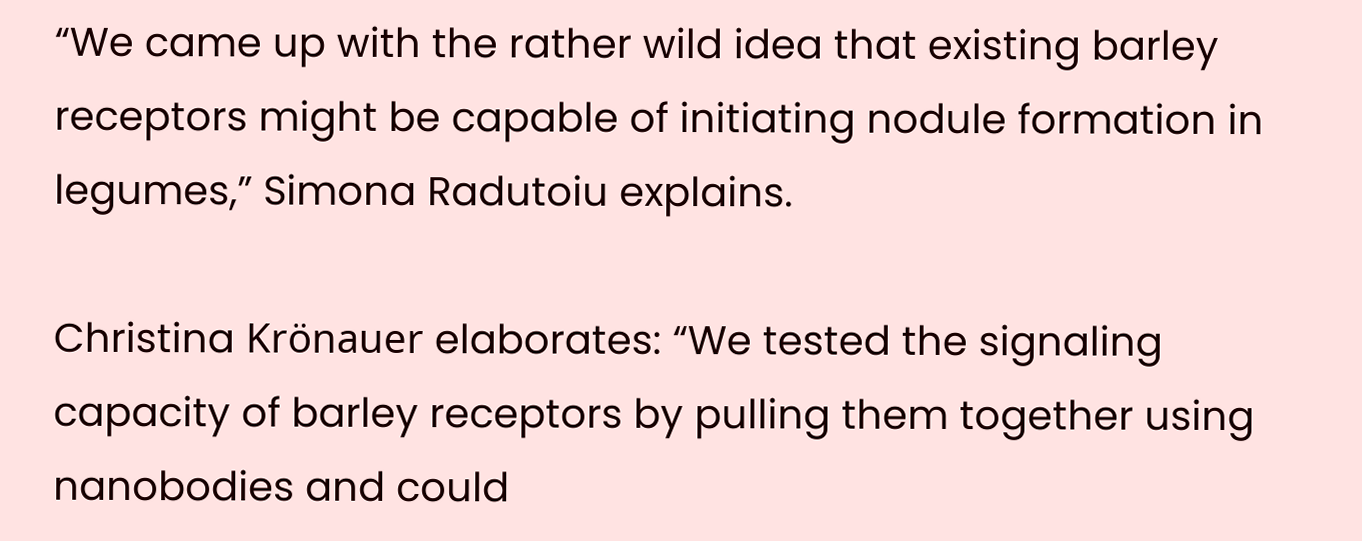“We came up with the rather wild idea that existing barley receptors might be capable of initiating nodule formation in legumes,” Simona Radutoiu explains.

Christina Krönauer elaborates: “We tested the signaling capacity of barley receptors by pulling them together using nanobodies and could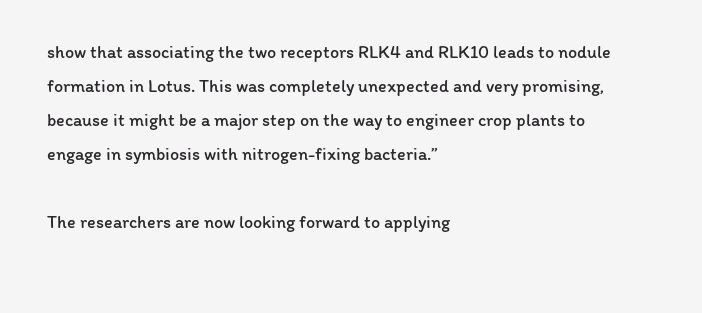show that associating the two receptors RLK4 and RLK10 leads to nodule formation in Lotus. This was completely unexpected and very promising, because it might be a major step on the way to engineer crop plants to engage in symbiosis with nitrogen-fixing bacteria.”

The researchers are now looking forward to applying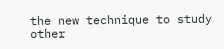the new technique to study other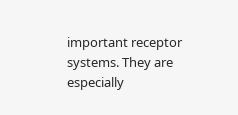important receptor systems. They are especially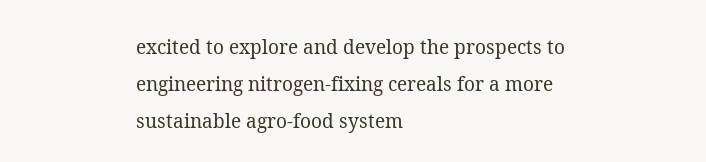excited to explore and develop the prospects to engineering nitrogen-fixing cereals for a more sustainable agro-food system